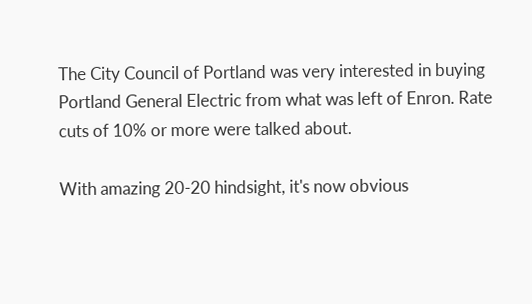The City Council of Portland was very interested in buying Portland General Electric from what was left of Enron. Rate cuts of 10% or more were talked about.

With amazing 20-20 hindsight, it's now obvious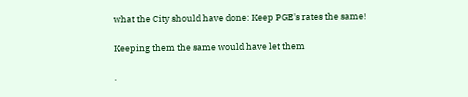what the City should have done: Keep PGE's rates the same!

Keeping them the same would have let them

.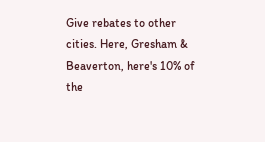Give rebates to other cities. Here, Gresham & Beaverton, here's 10% of the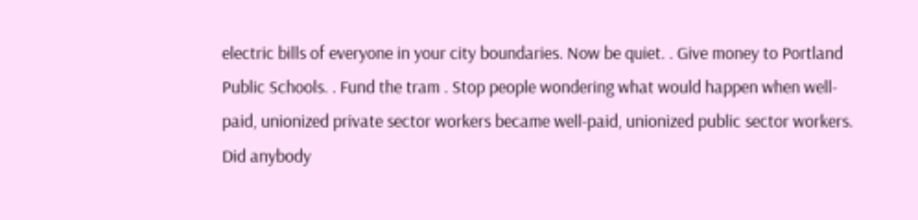electric bills of everyone in your city boundaries. Now be quiet. . Give money to Portland Public Schools. . Fund the tram . Stop people wondering what would happen when well-paid, unionized private sector workers became well-paid, unionized public sector workers. Did anybody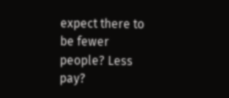expect there to be fewer people? Less pay?